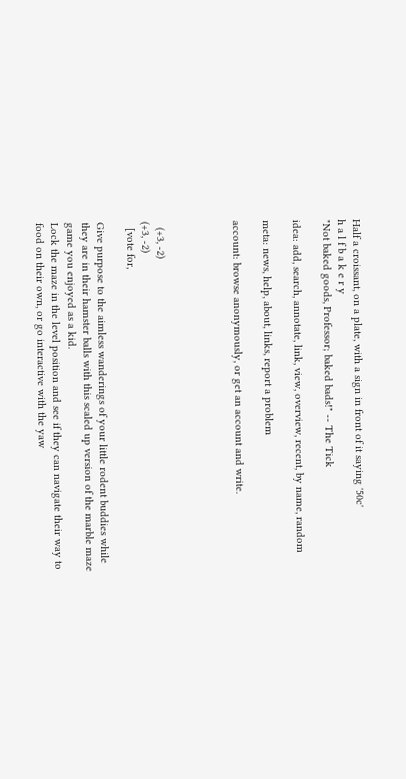Half a croissant, on a plate, with a sign in front of it saying '50c'
h a l f b a k e r y
"Not baked goods, Professor; baked bads!" -- The Tick

idea: add, search, annotate, link, view, overview, recent, by name, random

meta: news, help, about, links, report a problem

account: browse anonymously, or get an account and write.




  (+3, -2)
(+3, -2)
  [vote for,

Give purpose to the aimless wanderings of your little rodent buddies while they are in their hamster balls with this scaled up version of the marble maze game you enjoyed as a kid.
Lock the maze in the level position and see if they can navigate their way to food on their own, or go interactive with the yaw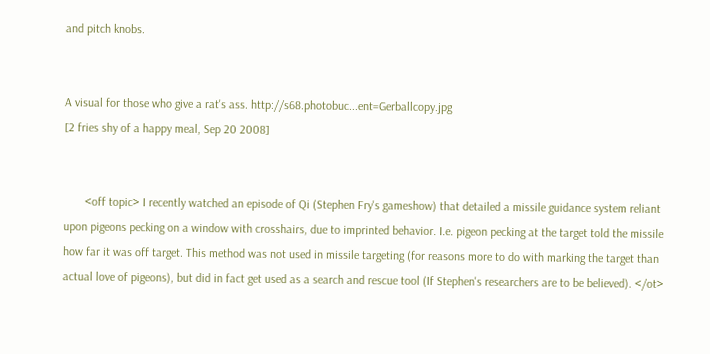and pitch knobs.


A visual for those who give a rat's ass. http://s68.photobuc...ent=Gerballcopy.jpg
[2 fries shy of a happy meal, Sep 20 2008]


       <off topic> I recently watched an episode of Qi (Stephen Fry's gameshow) that detailed a missile guidance system reliant upon pigeons pecking on a window with crosshairs, due to imprinted behavior. I.e. pigeon pecking at the target told the missile how far it was off target. This method was not used in missile targeting (for reasons more to do with marking the target than actual love of pigeons), but did in fact get used as a search and rescue tool (If Stephen's researchers are to be believed). </ot>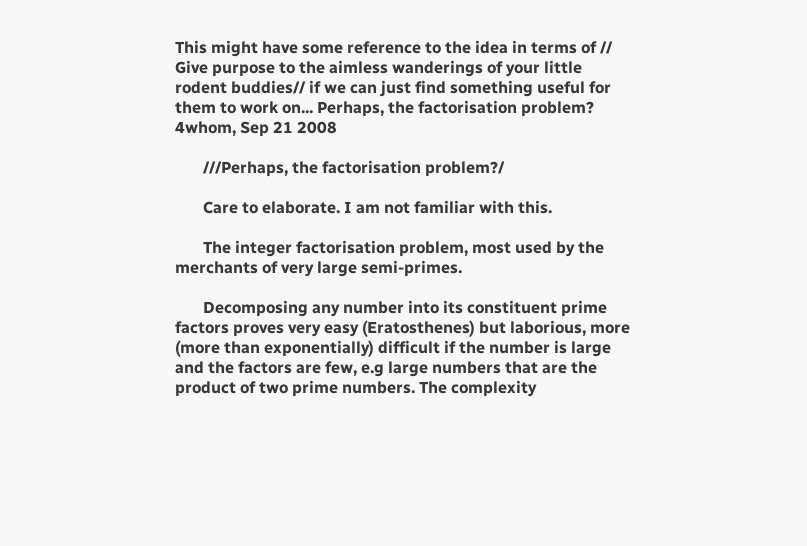This might have some reference to the idea in terms of // Give purpose to the aimless wanderings of your little rodent buddies// if we can just find something useful for them to work on... Perhaps, the factorisation problem?
4whom, Sep 21 2008

       ///Perhaps, the factorisation problem?/

       Care to elaborate. I am not familiar with this.

       The integer factorisation problem, most used by the merchants of very large semi-primes.

       Decomposing any number into its constituent prime factors proves very easy (Eratosthenes) but laborious, more (more than exponentially) difficult if the number is large and the factors are few, e.g large numbers that are the product of two prime numbers. The complexity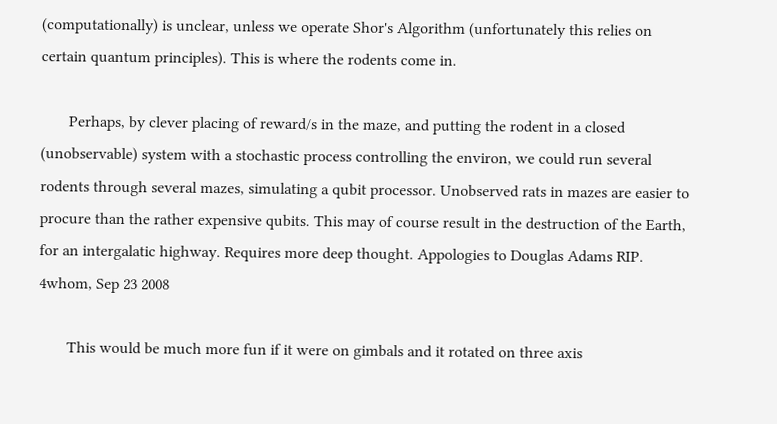(computationally) is unclear, unless we operate Shor's Algorithm (unfortunately this relies on certain quantum principles). This is where the rodents come in.

       Perhaps, by clever placing of reward/s in the maze, and putting the rodent in a closed (unobservable) system with a stochastic process controlling the environ, we could run several rodents through several mazes, simulating a qubit processor. Unobserved rats in mazes are easier to procure than the rather expensive qubits. This may of course result in the destruction of the Earth, for an intergalatic highway. Requires more deep thought. Appologies to Douglas Adams RIP.
4whom, Sep 23 2008

       This would be much more fun if it were on gimbals and it rotated on three axis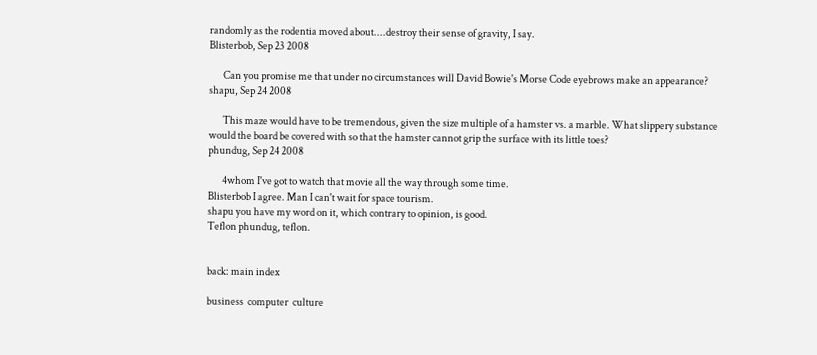randomly as the rodentia moved about....destroy their sense of gravity, I say.
Blisterbob, Sep 23 2008

       Can you promise me that under no circumstances will David Bowie's Morse Code eyebrows make an appearance?
shapu, Sep 24 2008

       This maze would have to be tremendous, given the size multiple of a hamster vs. a marble. What slippery substance would the board be covered with so that the hamster cannot grip the surface with its little toes?
phundug, Sep 24 2008

       4whom I've got to watch that movie all the way through some time.
Blisterbob I agree. Man I can't wait for space tourism.
shapu you have my word on it, which contrary to opinion, is good.
Teflon phundug, teflon.


back: main index

business  computer  culture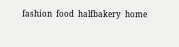fashion  food  halfbakery  home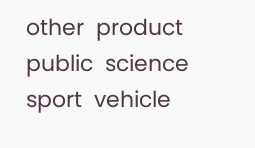other  product  public  science  sport  vehicle